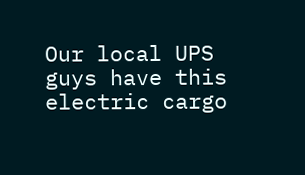Our local UPS guys have this electric cargo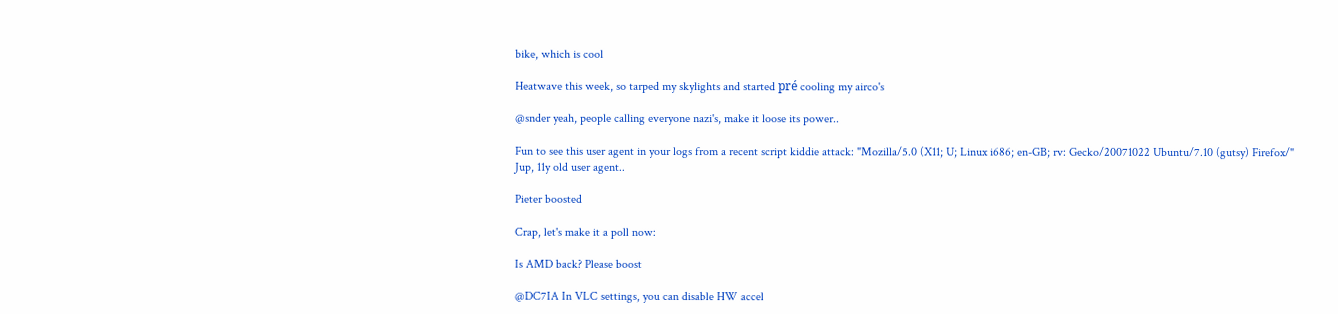bike, which is cool

Heatwave this week, so tarped my skylights and started pré cooling my airco's

@snder yeah, people calling everyone nazi's, make it loose its power..

Fun to see this user agent in your logs from a recent script kiddie attack: "Mozilla/5.0 (X11; U; Linux i686; en-GB; rv: Gecko/20071022 Ubuntu/7.10 (gutsy) Firefox/"
Jup, 11y old user agent..

Pieter boosted

Crap, let's make it a poll now:

Is AMD back? Please boost

@DC7IA In VLC settings, you can disable HW accel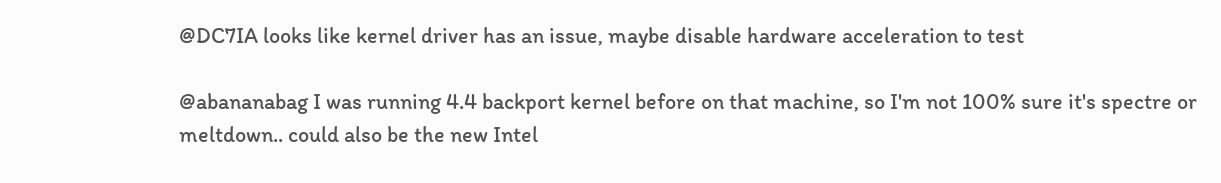@DC7IA looks like kernel driver has an issue, maybe disable hardware acceleration to test

@abananabag I was running 4.4 backport kernel before on that machine, so I'm not 100% sure it's spectre or meltdown.. could also be the new Intel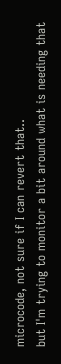microcode, not sure if I can revert that..
but I'm trying to monitor a bit around what is needing that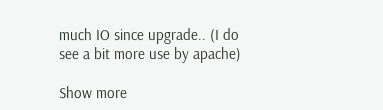much IO since upgrade.. (I do see a bit more use by apache)

Show more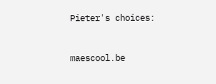Pieter's choices:


maescool.be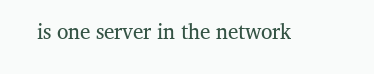is one server in the network